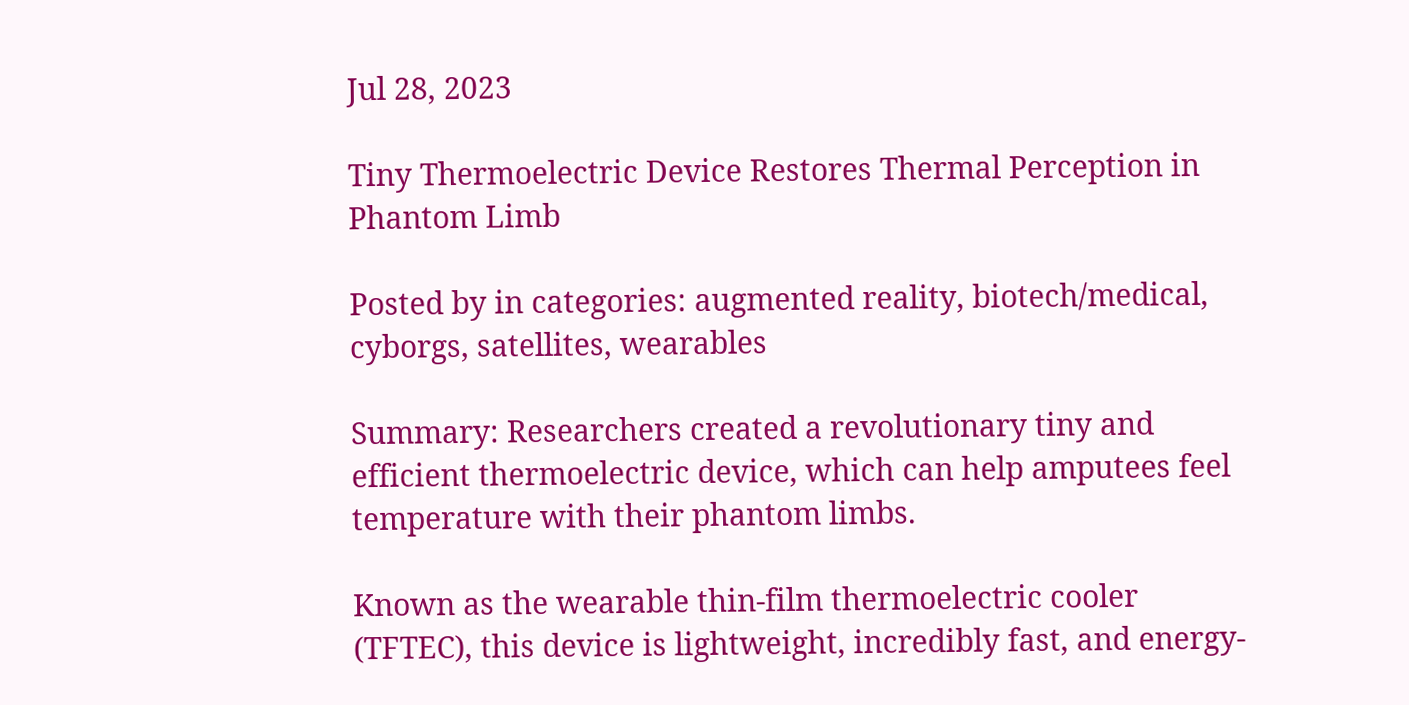Jul 28, 2023

Tiny Thermoelectric Device Restores Thermal Perception in Phantom Limb

Posted by in categories: augmented reality, biotech/medical, cyborgs, satellites, wearables

Summary: Researchers created a revolutionary tiny and efficient thermoelectric device, which can help amputees feel temperature with their phantom limbs.

Known as the wearable thin-film thermoelectric cooler (TFTEC), this device is lightweight, incredibly fast, and energy-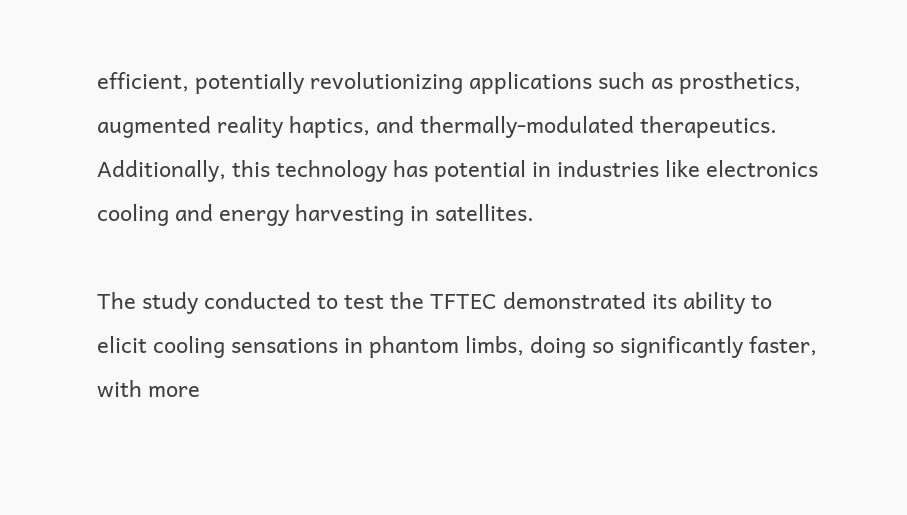efficient, potentially revolutionizing applications such as prosthetics, augmented reality haptics, and thermally-modulated therapeutics. Additionally, this technology has potential in industries like electronics cooling and energy harvesting in satellites.

The study conducted to test the TFTEC demonstrated its ability to elicit cooling sensations in phantom limbs, doing so significantly faster, with more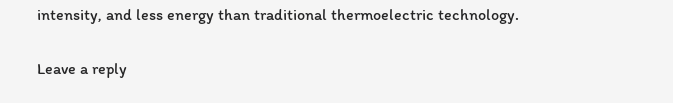intensity, and less energy than traditional thermoelectric technology.

Leave a reply